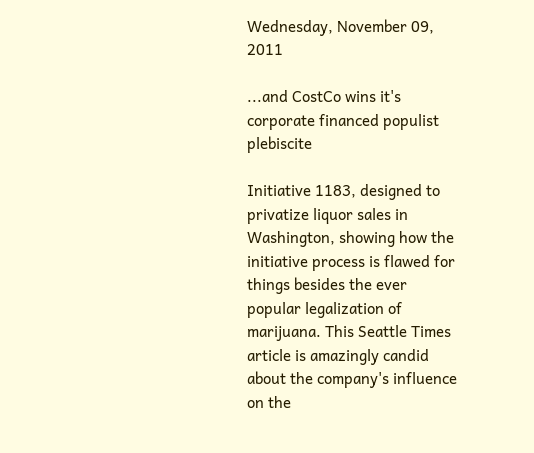Wednesday, November 09, 2011

...and CostCo wins it's corporate financed populist plebiscite

Initiative 1183, designed to privatize liquor sales in Washington, showing how the initiative process is flawed for things besides the ever popular legalization of marijuana. This Seattle Times article is amazingly candid about the company's influence on the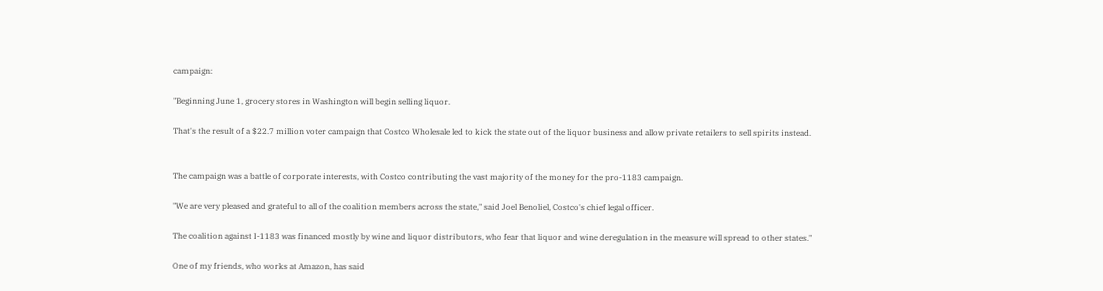campaign:

"Beginning June 1, grocery stores in Washington will begin selling liquor.

That's the result of a $22.7 million voter campaign that Costco Wholesale led to kick the state out of the liquor business and allow private retailers to sell spirits instead.


The campaign was a battle of corporate interests, with Costco contributing the vast majority of the money for the pro-1183 campaign.

"We are very pleased and grateful to all of the coalition members across the state," said Joel Benoliel, Costco's chief legal officer.

The coalition against I-1183 was financed mostly by wine and liquor distributors, who fear that liquor and wine deregulation in the measure will spread to other states."

One of my friends, who works at Amazon, has said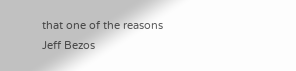that one of the reasons Jeff Bezos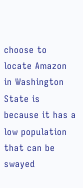choose to locate Amazon in Washington State is because it has a low population that can be swayed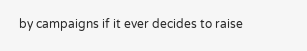by campaigns if it ever decides to raise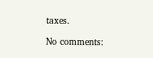taxes.

No comments: